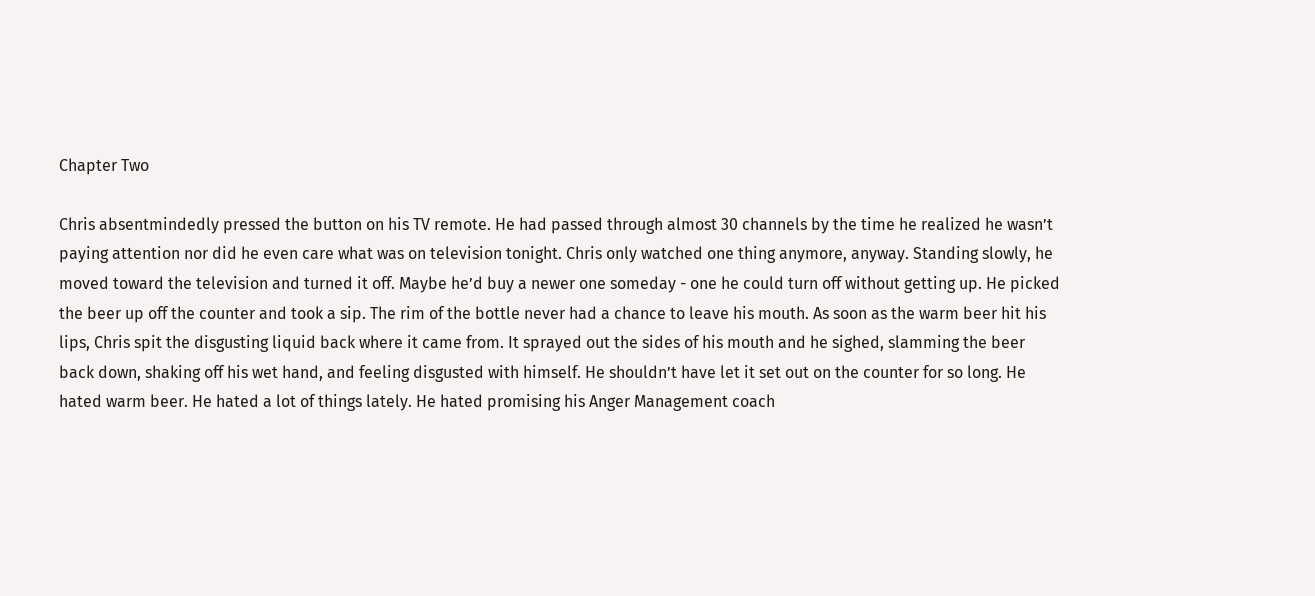Chapter Two

Chris absentmindedly pressed the button on his TV remote. He had passed through almost 30 channels by the time he realized he wasn’t paying attention nor did he even care what was on television tonight. Chris only watched one thing anymore, anyway. Standing slowly, he moved toward the television and turned it off. Maybe he’d buy a newer one someday - one he could turn off without getting up. He picked the beer up off the counter and took a sip. The rim of the bottle never had a chance to leave his mouth. As soon as the warm beer hit his lips, Chris spit the disgusting liquid back where it came from. It sprayed out the sides of his mouth and he sighed, slamming the beer back down, shaking off his wet hand, and feeling disgusted with himself. He shouldn’t have let it set out on the counter for so long. He hated warm beer. He hated a lot of things lately. He hated promising his Anger Management coach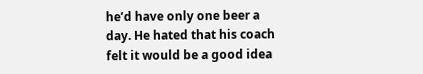he’d have only one beer a day. He hated that his coach felt it would be a good idea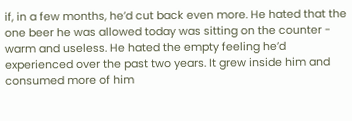if, in a few months, he’d cut back even more. He hated that the one beer he was allowed today was sitting on the counter - warm and useless. He hated the empty feeling he’d experienced over the past two years. It grew inside him and consumed more of him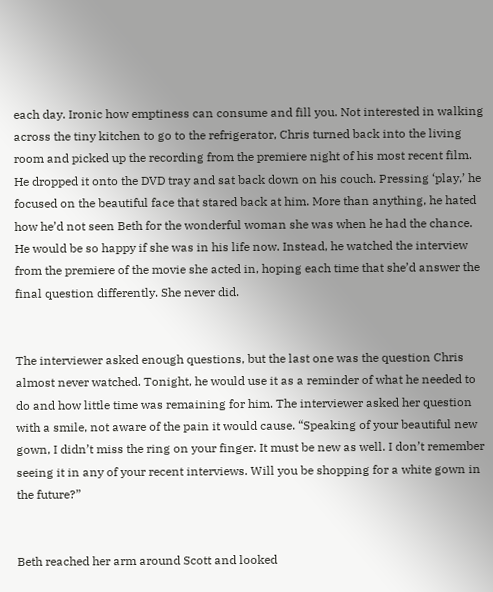each day. Ironic how emptiness can consume and fill you. Not interested in walking across the tiny kitchen to go to the refrigerator, Chris turned back into the living room and picked up the recording from the premiere night of his most recent film. He dropped it onto the DVD tray and sat back down on his couch. Pressing ‘play,’ he focused on the beautiful face that stared back at him. More than anything, he hated how he’d not seen Beth for the wonderful woman she was when he had the chance. He would be so happy if she was in his life now. Instead, he watched the interview from the premiere of the movie she acted in, hoping each time that she’d answer the final question differently. She never did.


The interviewer asked enough questions, but the last one was the question Chris almost never watched. Tonight, he would use it as a reminder of what he needed to do and how little time was remaining for him. The interviewer asked her question with a smile, not aware of the pain it would cause. “Speaking of your beautiful new gown, I didn’t miss the ring on your finger. It must be new as well. I don’t remember seeing it in any of your recent interviews. Will you be shopping for a white gown in the future?”


Beth reached her arm around Scott and looked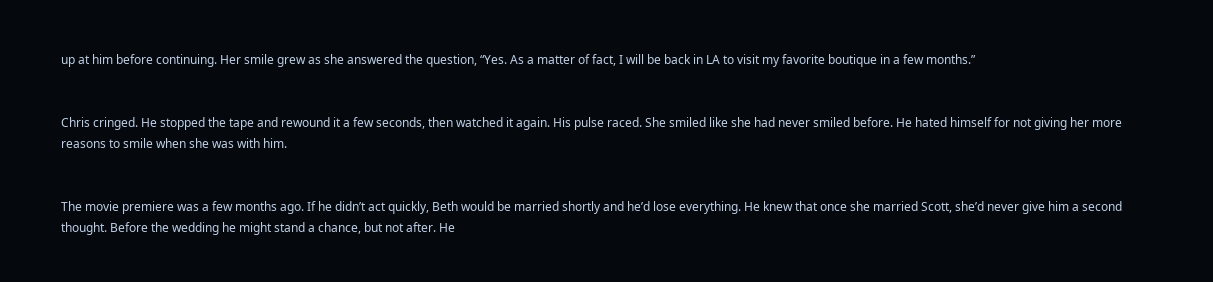up at him before continuing. Her smile grew as she answered the question, “Yes. As a matter of fact, I will be back in LA to visit my favorite boutique in a few months.”


Chris cringed. He stopped the tape and rewound it a few seconds, then watched it again. His pulse raced. She smiled like she had never smiled before. He hated himself for not giving her more reasons to smile when she was with him.


The movie premiere was a few months ago. If he didn’t act quickly, Beth would be married shortly and he’d lose everything. He knew that once she married Scott, she’d never give him a second thought. Before the wedding he might stand a chance, but not after. He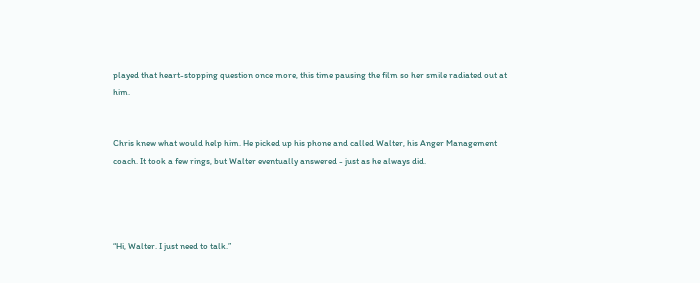played that heart-stopping question once more, this time pausing the film so her smile radiated out at him.


Chris knew what would help him. He picked up his phone and called Walter, his Anger Management coach. It took a few rings, but Walter eventually answered - just as he always did.




“Hi, Walter. I just need to talk.”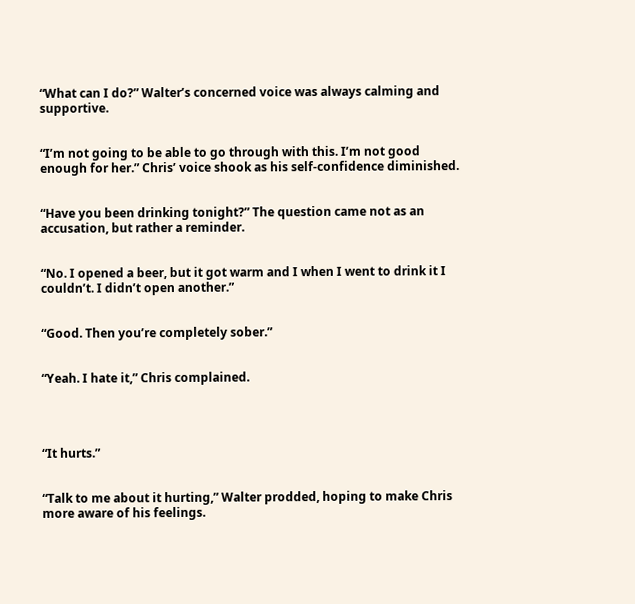“What can I do?” Walter’s concerned voice was always calming and supportive.


“I’m not going to be able to go through with this. I’m not good enough for her.” Chris’ voice shook as his self-confidence diminished.


“Have you been drinking tonight?” The question came not as an accusation, but rather a reminder.


“No. I opened a beer, but it got warm and I when I went to drink it I couldn’t. I didn’t open another.”


“Good. Then you’re completely sober.”


“Yeah. I hate it,” Chris complained.




“It hurts.”


“Talk to me about it hurting,” Walter prodded, hoping to make Chris more aware of his feelings.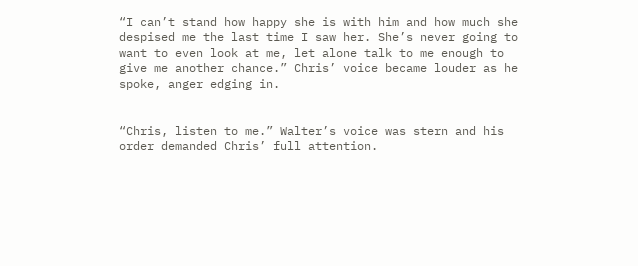“I can’t stand how happy she is with him and how much she despised me the last time I saw her. She’s never going to want to even look at me, let alone talk to me enough to give me another chance.” Chris’ voice became louder as he spoke, anger edging in.


“Chris, listen to me.” Walter’s voice was stern and his order demanded Chris’ full attention.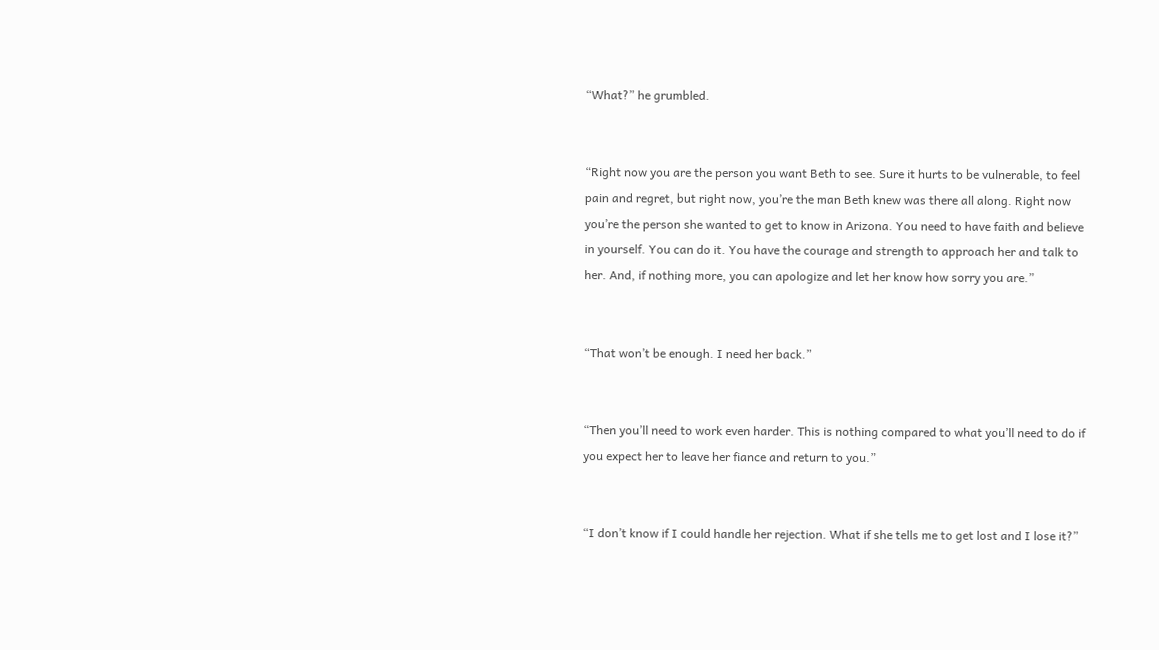“What?” he grumbled.


“Right now you are the person you want Beth to see. Sure it hurts to be vulnerable, to feel pain and regret, but right now, you’re the man Beth knew was there all along. Right now you’re the person she wanted to get to know in Arizona. You need to have faith and believe in yourself. You can do it. You have the courage and strength to approach her and talk to her. And, if nothing more, you can apologize and let her know how sorry you are.”


“That won’t be enough. I need her back.”


“Then you’ll need to work even harder. This is nothing compared to what you’ll need to do if you expect her to leave her fiance and return to you.”


“I don’t know if I could handle her rejection. What if she tells me to get lost and I lose it?”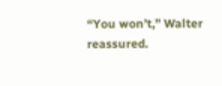“You won’t,” Walter reassured.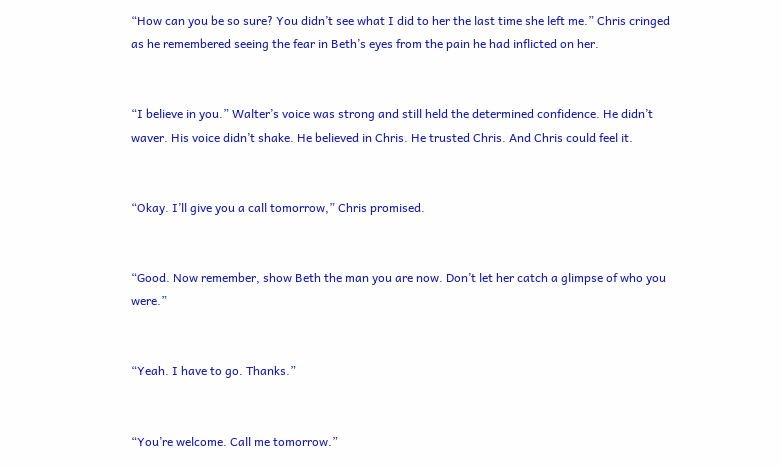“How can you be so sure? You didn’t see what I did to her the last time she left me.” Chris cringed as he remembered seeing the fear in Beth’s eyes from the pain he had inflicted on her.


“I believe in you.” Walter’s voice was strong and still held the determined confidence. He didn’t waver. His voice didn’t shake. He believed in Chris. He trusted Chris. And Chris could feel it.


“Okay. I’ll give you a call tomorrow,” Chris promised.


“Good. Now remember, show Beth the man you are now. Don’t let her catch a glimpse of who you were.”


“Yeah. I have to go. Thanks.”


“You’re welcome. Call me tomorrow.”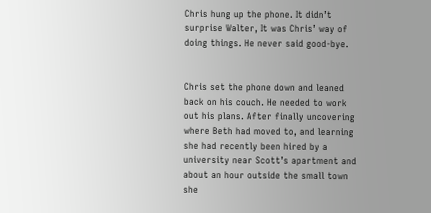Chris hung up the phone. It didn’t surprise Walter, It was Chris’ way of doing things. He never said good-bye.


Chris set the phone down and leaned back on his couch. He needed to work out his plans. After finally uncovering where Beth had moved to, and learning she had recently been hired by a university near Scott’s apartment and about an hour outside the small town she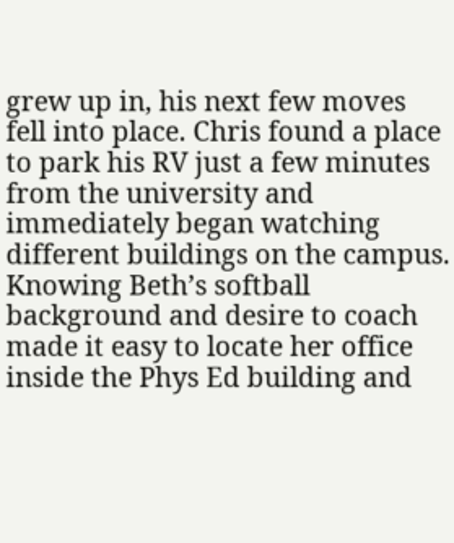grew up in, his next few moves fell into place. Chris found a place to park his RV just a few minutes from the university and immediately began watching different buildings on the campus. Knowing Beth’s softball background and desire to coach made it easy to locate her office inside the Phys Ed building and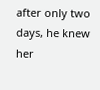after only two days, he knew her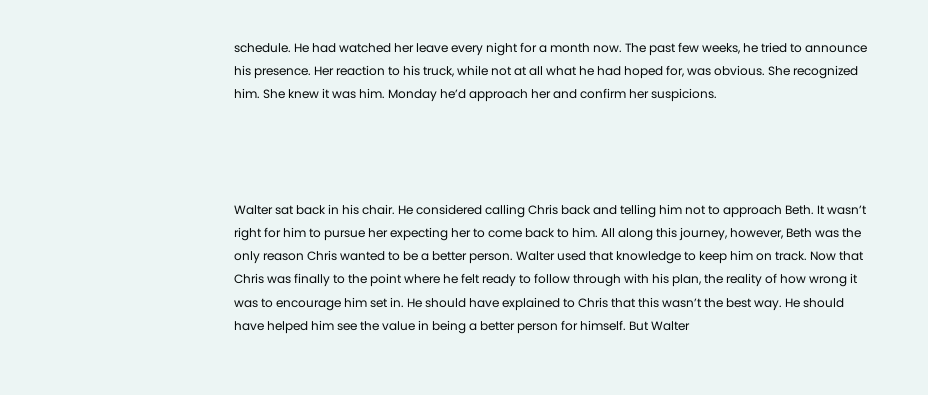schedule. He had watched her leave every night for a month now. The past few weeks, he tried to announce his presence. Her reaction to his truck, while not at all what he had hoped for, was obvious. She recognized him. She knew it was him. Monday he’d approach her and confirm her suspicions.




Walter sat back in his chair. He considered calling Chris back and telling him not to approach Beth. It wasn’t right for him to pursue her expecting her to come back to him. All along this journey, however, Beth was the only reason Chris wanted to be a better person. Walter used that knowledge to keep him on track. Now that Chris was finally to the point where he felt ready to follow through with his plan, the reality of how wrong it was to encourage him set in. He should have explained to Chris that this wasn’t the best way. He should have helped him see the value in being a better person for himself. But Walter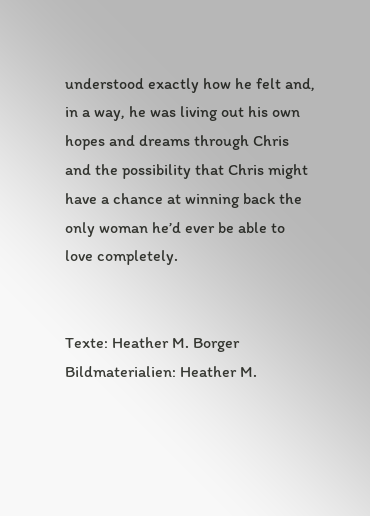understood exactly how he felt and, in a way, he was living out his own hopes and dreams through Chris and the possibility that Chris might have a chance at winning back the only woman he’d ever be able to love completely.


Texte: Heather M. Borger
Bildmaterialien: Heather M.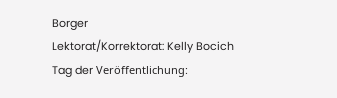Borger
Lektorat/Korrektorat: Kelly Bocich
Tag der Veröffentlichung: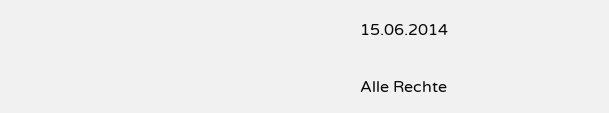15.06.2014

Alle Rechte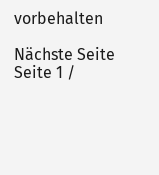vorbehalten

Nächste Seite
Seite 1 /